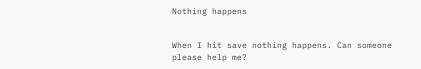Nothing happens


When I hit save nothing happens. Can someone please help me?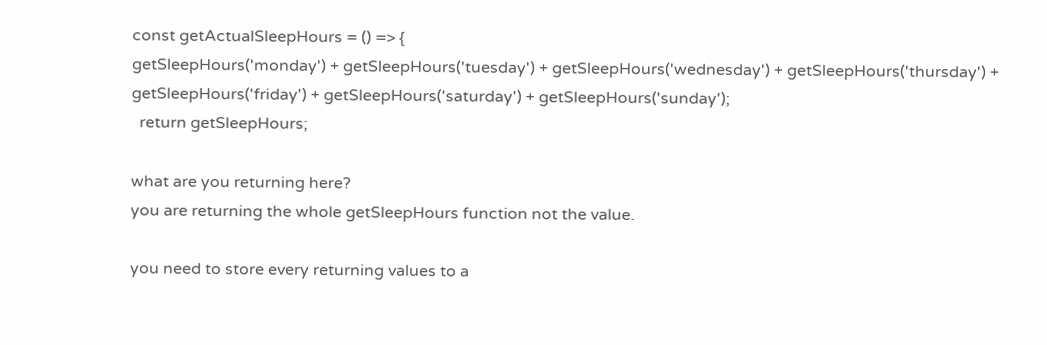const getActualSleepHours = () => {
getSleepHours('monday') + getSleepHours('tuesday') + getSleepHours('wednesday') + getSleepHours('thursday') + getSleepHours('friday') + getSleepHours('saturday') + getSleepHours('sunday');
  return getSleepHours;

what are you returning here?
you are returning the whole getSleepHours function not the value.

you need to store every returning values to a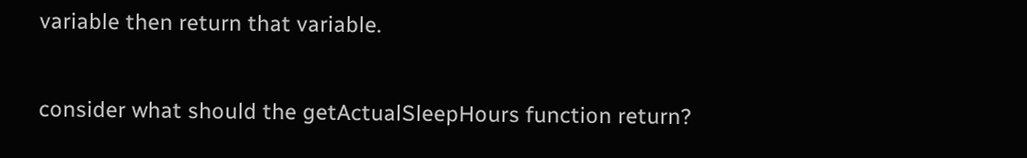variable then return that variable.

consider what should the getActualSleepHours function return?